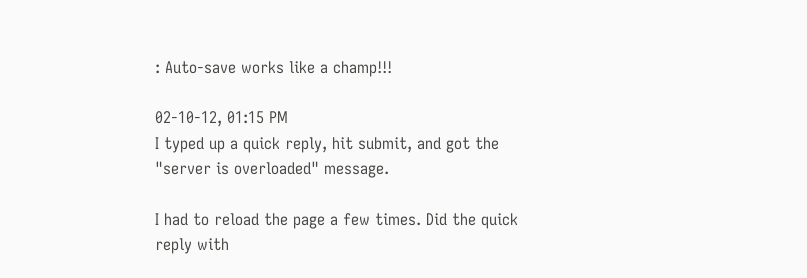: Auto-save works like a champ!!!

02-10-12, 01:15 PM
I typed up a quick reply, hit submit, and got the "server is overloaded" message.

I had to reload the page a few times. Did the quick reply with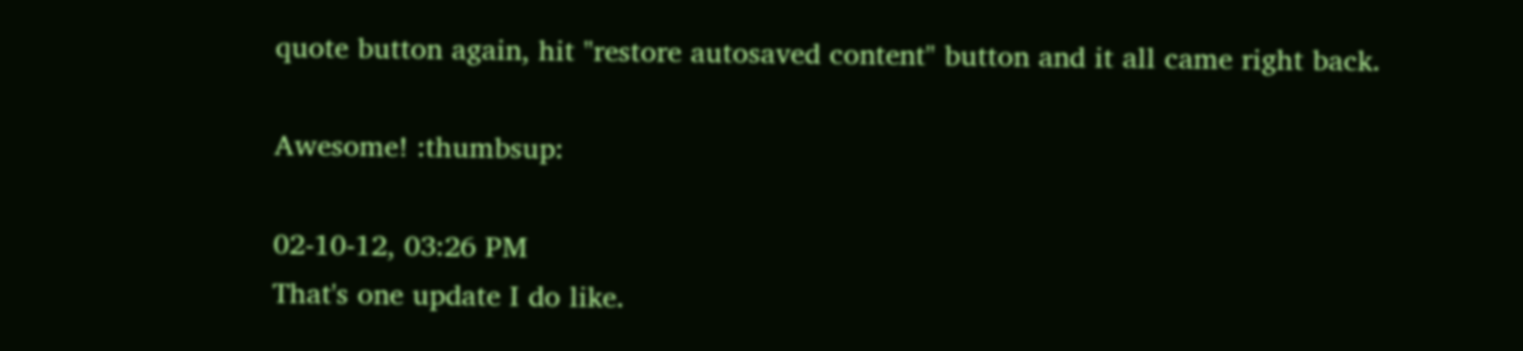quote button again, hit "restore autosaved content" button and it all came right back.

Awesome! :thumbsup:

02-10-12, 03:26 PM
That's one update I do like.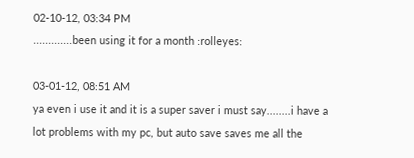02-10-12, 03:34 PM
.............been using it for a month :rolleyes:

03-01-12, 08:51 AM
ya even i use it and it is a super saver i must say........i have a lot problems with my pc, but auto save saves me all the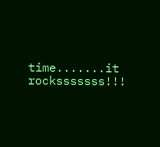time.......it rocksssssss!!!